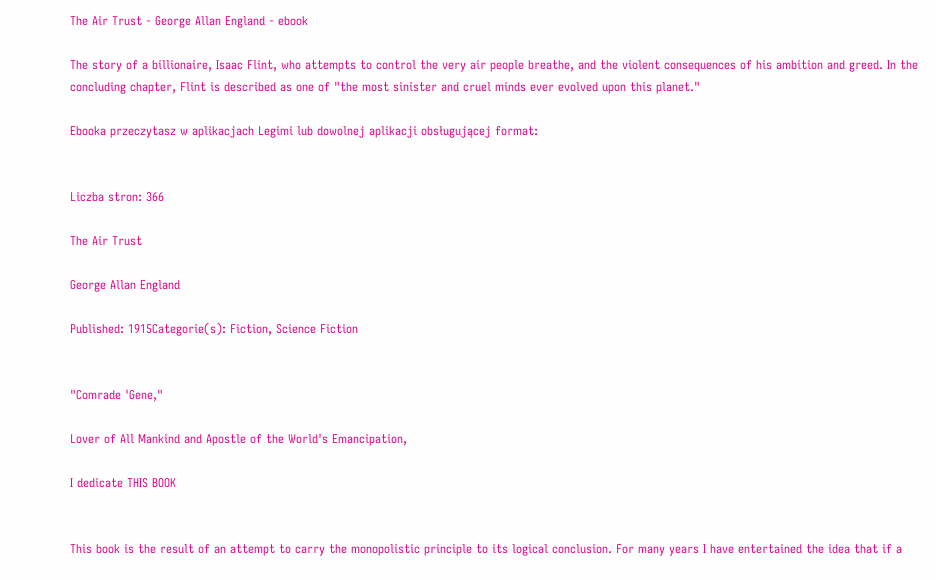The Air Trust - George Allan England - ebook

The story of a billionaire, Isaac Flint, who attempts to control the very air people breathe, and the violent consequences of his ambition and greed. In the concluding chapter, Flint is described as one of "the most sinister and cruel minds ever evolved upon this planet."

Ebooka przeczytasz w aplikacjach Legimi lub dowolnej aplikacji obsługującej format:


Liczba stron: 366

The Air Trust

George Allan England

Published: 1915Categorie(s): Fiction, Science Fiction


"Comrade 'Gene,"

Lover of All Mankind and Apostle of the World's Emancipation,

I dedicate THIS BOOK


This book is the result of an attempt to carry the monopolistic principle to its logical conclusion. For many years I have entertained the idea that if a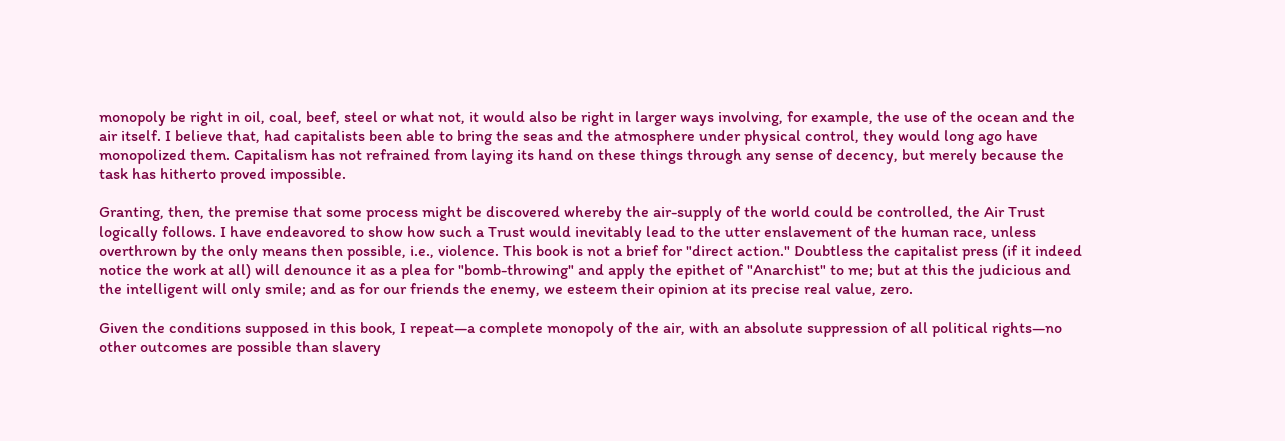monopoly be right in oil, coal, beef, steel or what not, it would also be right in larger ways involving, for example, the use of the ocean and the air itself. I believe that, had capitalists been able to bring the seas and the atmosphere under physical control, they would long ago have monopolized them. Capitalism has not refrained from laying its hand on these things through any sense of decency, but merely because the task has hitherto proved impossible.

Granting, then, the premise that some process might be discovered whereby the air-supply of the world could be controlled, the Air Trust logically follows. I have endeavored to show how such a Trust would inevitably lead to the utter enslavement of the human race, unless overthrown by the only means then possible, i.e., violence. This book is not a brief for "direct action." Doubtless the capitalist press (if it indeed notice the work at all) will denounce it as a plea for "bomb-throwing" and apply the epithet of "Anarchist" to me; but at this the judicious and the intelligent will only smile; and as for our friends the enemy, we esteem their opinion at its precise real value, zero.

Given the conditions supposed in this book, I repeat—a complete monopoly of the air, with an absolute suppression of all political rights—no other outcomes are possible than slavery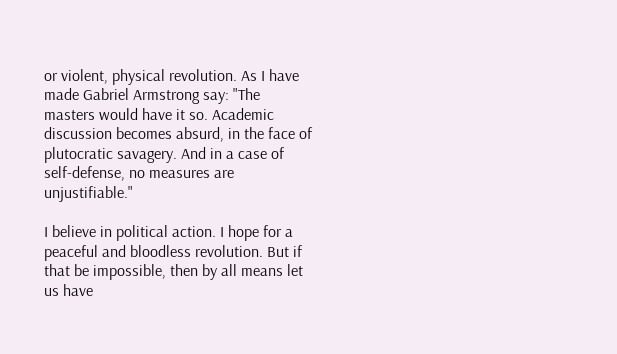or violent, physical revolution. As I have made Gabriel Armstrong say: "The masters would have it so. Academic discussion becomes absurd, in the face of plutocratic savagery. And in a case of self-defense, no measures are unjustifiable."

I believe in political action. I hope for a peaceful and bloodless revolution. But if that be impossible, then by all means let us have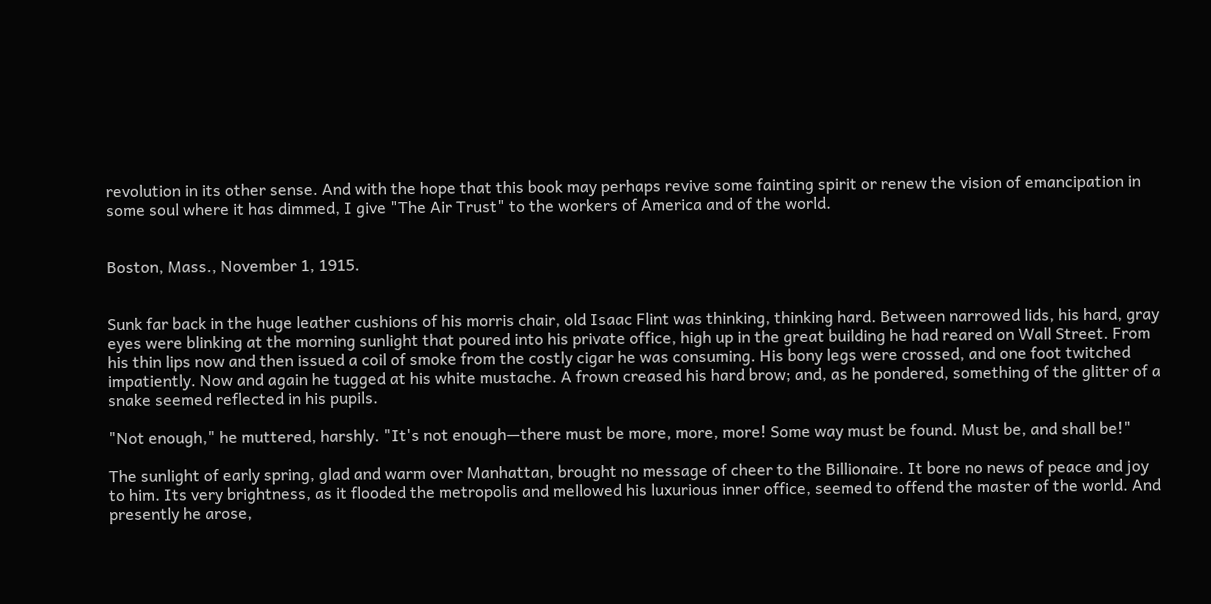revolution in its other sense. And with the hope that this book may perhaps revive some fainting spirit or renew the vision of emancipation in some soul where it has dimmed, I give "The Air Trust" to the workers of America and of the world.


Boston, Mass., November 1, 1915.


Sunk far back in the huge leather cushions of his morris chair, old Isaac Flint was thinking, thinking hard. Between narrowed lids, his hard, gray eyes were blinking at the morning sunlight that poured into his private office, high up in the great building he had reared on Wall Street. From his thin lips now and then issued a coil of smoke from the costly cigar he was consuming. His bony legs were crossed, and one foot twitched impatiently. Now and again he tugged at his white mustache. A frown creased his hard brow; and, as he pondered, something of the glitter of a snake seemed reflected in his pupils.

"Not enough," he muttered, harshly. "It's not enough—there must be more, more, more! Some way must be found. Must be, and shall be!"

The sunlight of early spring, glad and warm over Manhattan, brought no message of cheer to the Billionaire. It bore no news of peace and joy to him. Its very brightness, as it flooded the metropolis and mellowed his luxurious inner office, seemed to offend the master of the world. And presently he arose,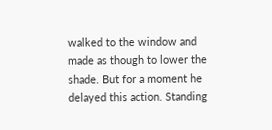walked to the window and made as though to lower the shade. But for a moment he delayed this action. Standing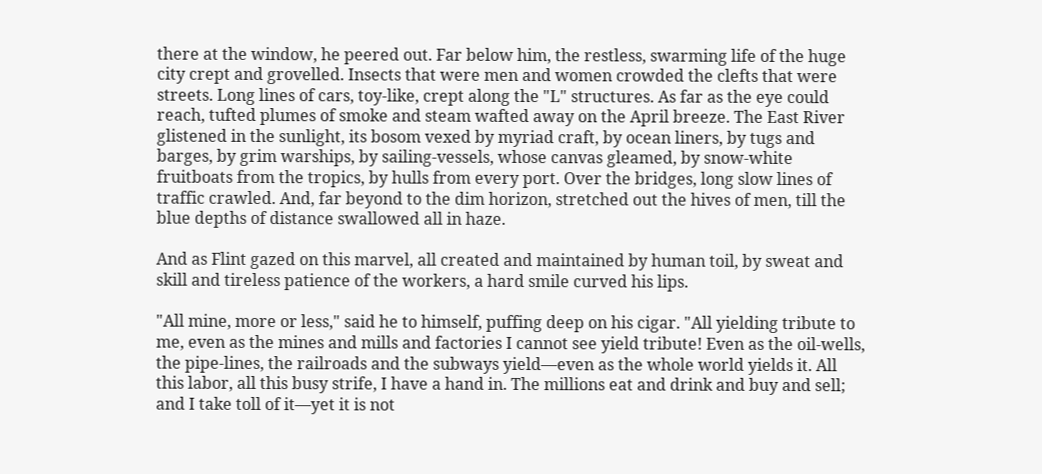there at the window, he peered out. Far below him, the restless, swarming life of the huge city crept and grovelled. Insects that were men and women crowded the clefts that were streets. Long lines of cars, toy-like, crept along the "L" structures. As far as the eye could reach, tufted plumes of smoke and steam wafted away on the April breeze. The East River glistened in the sunlight, its bosom vexed by myriad craft, by ocean liners, by tugs and barges, by grim warships, by sailing-vessels, whose canvas gleamed, by snow-white fruitboats from the tropics, by hulls from every port. Over the bridges, long slow lines of traffic crawled. And, far beyond to the dim horizon, stretched out the hives of men, till the blue depths of distance swallowed all in haze.

And as Flint gazed on this marvel, all created and maintained by human toil, by sweat and skill and tireless patience of the workers, a hard smile curved his lips.

"All mine, more or less," said he to himself, puffing deep on his cigar. "All yielding tribute to me, even as the mines and mills and factories I cannot see yield tribute! Even as the oil-wells, the pipe-lines, the railroads and the subways yield—even as the whole world yields it. All this labor, all this busy strife, I have a hand in. The millions eat and drink and buy and sell; and I take toll of it—yet it is not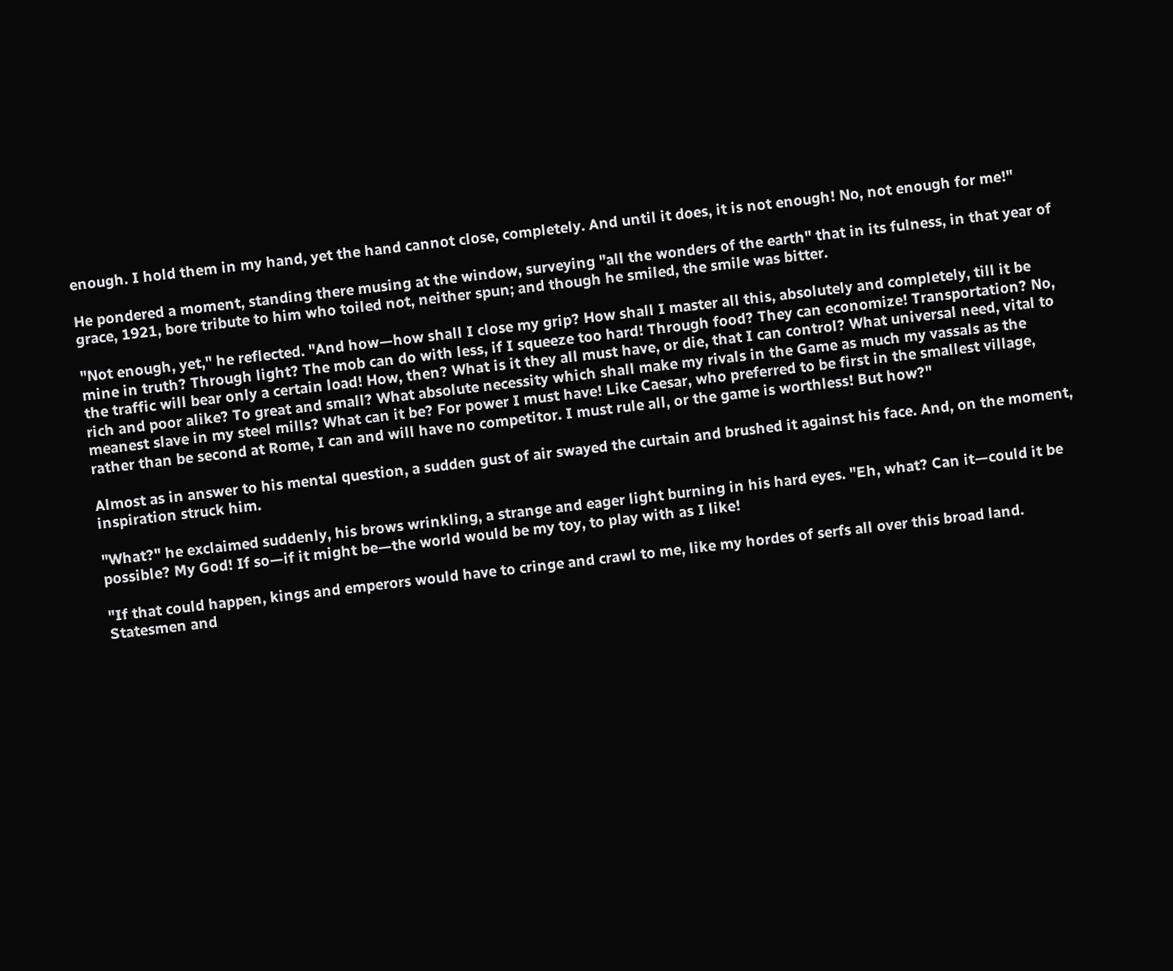enough. I hold them in my hand, yet the hand cannot close, completely. And until it does, it is not enough! No, not enough for me!"

He pondered a moment, standing there musing at the window, surveying "all the wonders of the earth" that in its fulness, in that year of grace, 1921, bore tribute to him who toiled not, neither spun; and though he smiled, the smile was bitter.

"Not enough, yet," he reflected. "And how—how shall I close my grip? How shall I master all this, absolutely and completely, till it be mine in truth? Through light? The mob can do with less, if I squeeze too hard! Through food? They can economize! Transportation? No, the traffic will bear only a certain load! How, then? What is it they all must have, or die, that I can control? What universal need, vital to rich and poor alike? To great and small? What absolute necessity which shall make my rivals in the Game as much my vassals as the meanest slave in my steel mills? What can it be? For power I must have! Like Caesar, who preferred to be first in the smallest village, rather than be second at Rome, I can and will have no competitor. I must rule all, or the game is worthless! But how?"

Almost as in answer to his mental question, a sudden gust of air swayed the curtain and brushed it against his face. And, on the moment, inspiration struck him.

"What?" he exclaimed suddenly, his brows wrinkling, a strange and eager light burning in his hard eyes. "Eh, what? Can it—could it be possible? My God! If so—if it might be—the world would be my toy, to play with as I like!

"If that could happen, kings and emperors would have to cringe and crawl to me, like my hordes of serfs all over this broad land. Statesmen and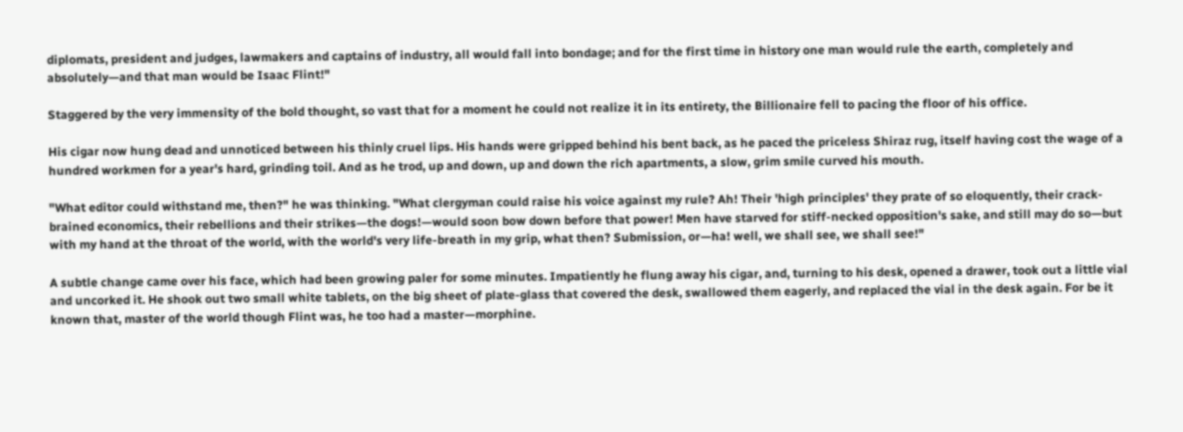diplomats, president and judges, lawmakers and captains of industry, all would fall into bondage; and for the first time in history one man would rule the earth, completely and absolutely—and that man would be Isaac Flint!"

Staggered by the very immensity of the bold thought, so vast that for a moment he could not realize it in its entirety, the Billionaire fell to pacing the floor of his office.

His cigar now hung dead and unnoticed between his thinly cruel lips. His hands were gripped behind his bent back, as he paced the priceless Shiraz rug, itself having cost the wage of a hundred workmen for a year's hard, grinding toil. And as he trod, up and down, up and down the rich apartments, a slow, grim smile curved his mouth.

"What editor could withstand me, then?" he was thinking. "What clergyman could raise his voice against my rule? Ah! Their 'high principles' they prate of so eloquently, their crack-brained economics, their rebellions and their strikes—the dogs!—would soon bow down before that power! Men have starved for stiff-necked opposition's sake, and still may do so—but with my hand at the throat of the world, with the world's very life-breath in my grip, what then? Submission, or—ha! well, we shall see, we shall see!"

A subtle change came over his face, which had been growing paler for some minutes. Impatiently he flung away his cigar, and, turning to his desk, opened a drawer, took out a little vial and uncorked it. He shook out two small white tablets, on the big sheet of plate-glass that covered the desk, swallowed them eagerly, and replaced the vial in the desk again. For be it known that, master of the world though Flint was, he too had a master—morphine.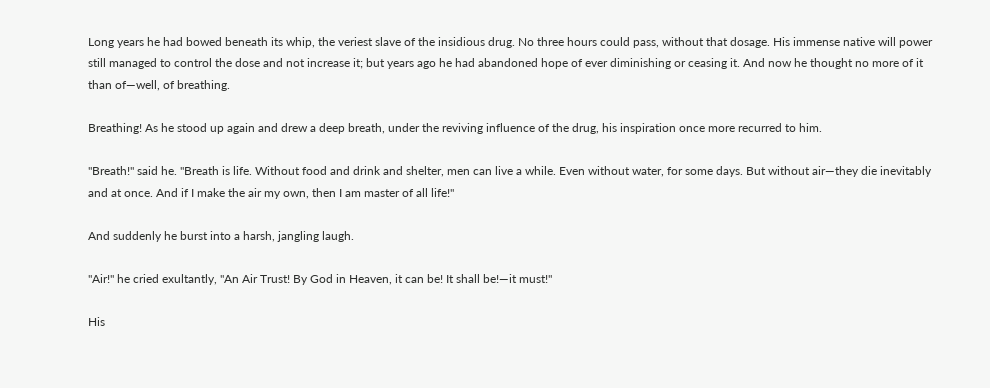Long years he had bowed beneath its whip, the veriest slave of the insidious drug. No three hours could pass, without that dosage. His immense native will power still managed to control the dose and not increase it; but years ago he had abandoned hope of ever diminishing or ceasing it. And now he thought no more of it than of—well, of breathing.

Breathing! As he stood up again and drew a deep breath, under the reviving influence of the drug, his inspiration once more recurred to him.

"Breath!" said he. "Breath is life. Without food and drink and shelter, men can live a while. Even without water, for some days. But without air—they die inevitably and at once. And if I make the air my own, then I am master of all life!"

And suddenly he burst into a harsh, jangling laugh.

"Air!" he cried exultantly, "An Air Trust! By God in Heaven, it can be! It shall be!—it must!"

His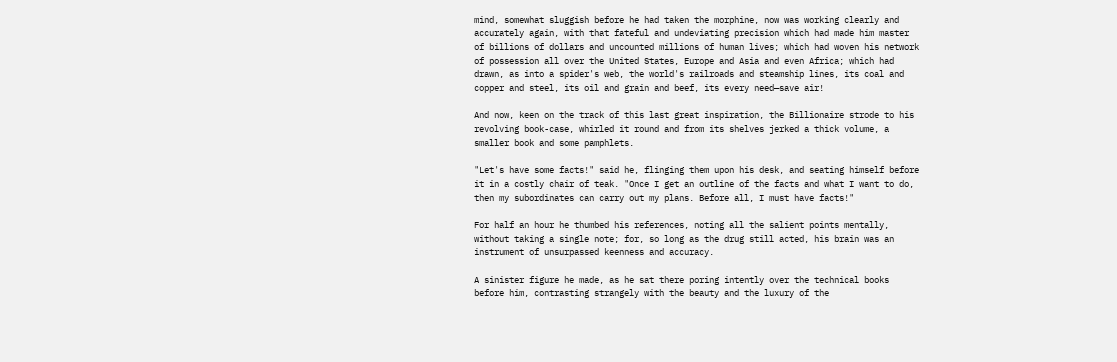mind, somewhat sluggish before he had taken the morphine, now was working clearly and accurately again, with that fateful and undeviating precision which had made him master of billions of dollars and uncounted millions of human lives; which had woven his network of possession all over the United States, Europe and Asia and even Africa; which had drawn, as into a spider's web, the world's railroads and steamship lines, its coal and copper and steel, its oil and grain and beef, its every need—save air!

And now, keen on the track of this last great inspiration, the Billionaire strode to his revolving book-case, whirled it round and from its shelves jerked a thick volume, a smaller book and some pamphlets.

"Let's have some facts!" said he, flinging them upon his desk, and seating himself before it in a costly chair of teak. "Once I get an outline of the facts and what I want to do, then my subordinates can carry out my plans. Before all, I must have facts!"

For half an hour he thumbed his references, noting all the salient points mentally, without taking a single note; for, so long as the drug still acted, his brain was an instrument of unsurpassed keenness and accuracy.

A sinister figure he made, as he sat there poring intently over the technical books before him, contrasting strangely with the beauty and the luxury of the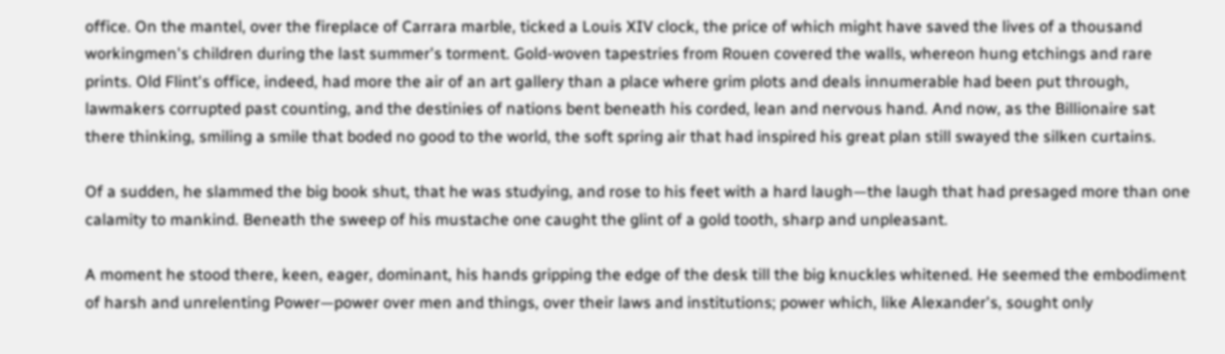office. On the mantel, over the fireplace of Carrara marble, ticked a Louis XIV clock, the price of which might have saved the lives of a thousand workingmen's children during the last summer's torment. Gold-woven tapestries from Rouen covered the walls, whereon hung etchings and rare prints. Old Flint's office, indeed, had more the air of an art gallery than a place where grim plots and deals innumerable had been put through, lawmakers corrupted past counting, and the destinies of nations bent beneath his corded, lean and nervous hand. And now, as the Billionaire sat there thinking, smiling a smile that boded no good to the world, the soft spring air that had inspired his great plan still swayed the silken curtains.

Of a sudden, he slammed the big book shut, that he was studying, and rose to his feet with a hard laugh—the laugh that had presaged more than one calamity to mankind. Beneath the sweep of his mustache one caught the glint of a gold tooth, sharp and unpleasant.

A moment he stood there, keen, eager, dominant, his hands gripping the edge of the desk till the big knuckles whitened. He seemed the embodiment of harsh and unrelenting Power—power over men and things, over their laws and institutions; power which, like Alexander's, sought only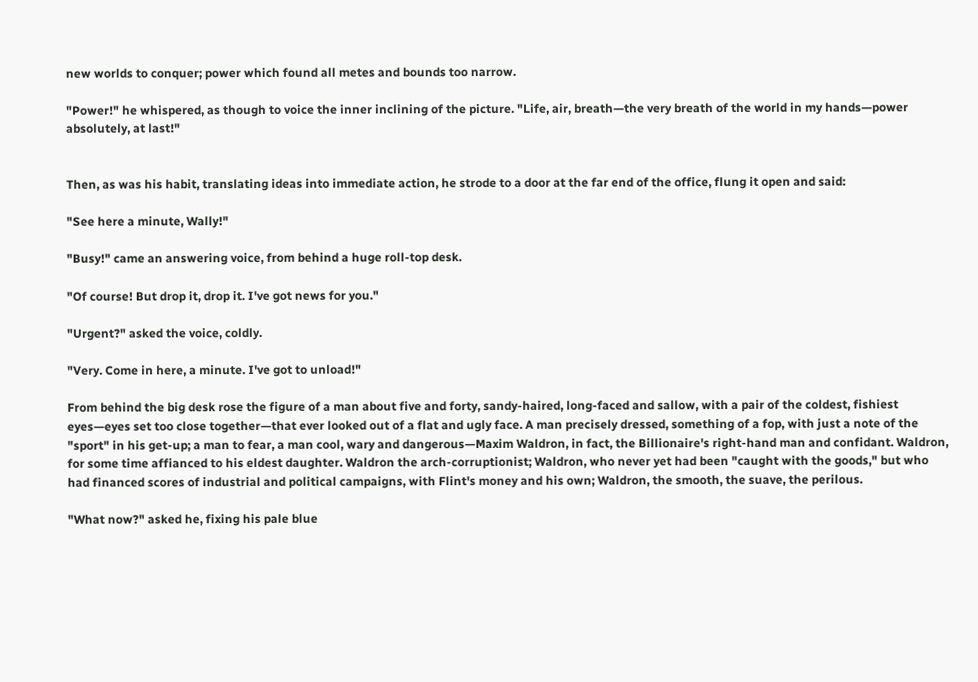new worlds to conquer; power which found all metes and bounds too narrow.

"Power!" he whispered, as though to voice the inner inclining of the picture. "Life, air, breath—the very breath of the world in my hands—power absolutely, at last!"


Then, as was his habit, translating ideas into immediate action, he strode to a door at the far end of the office, flung it open and said:

"See here a minute, Wally!"

"Busy!" came an answering voice, from behind a huge roll-top desk.

"Of course! But drop it, drop it. I've got news for you."

"Urgent?" asked the voice, coldly.

"Very. Come in here, a minute. I've got to unload!"

From behind the big desk rose the figure of a man about five and forty, sandy-haired, long-faced and sallow, with a pair of the coldest, fishiest eyes—eyes set too close together—that ever looked out of a flat and ugly face. A man precisely dressed, something of a fop, with just a note of the "sport" in his get-up; a man to fear, a man cool, wary and dangerous—Maxim Waldron, in fact, the Billionaire's right-hand man and confidant. Waldron, for some time affianced to his eldest daughter. Waldron the arch-corruptionist; Waldron, who never yet had been "caught with the goods," but who had financed scores of industrial and political campaigns, with Flint's money and his own; Waldron, the smooth, the suave, the perilous.

"What now?" asked he, fixing his pale blue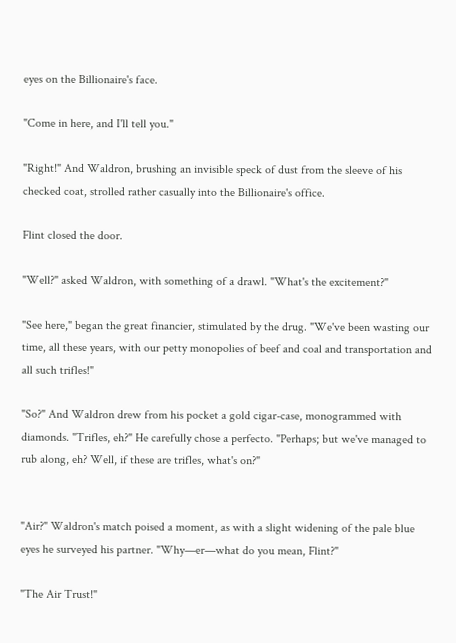eyes on the Billionaire's face.

"Come in here, and I'll tell you."

"Right!" And Waldron, brushing an invisible speck of dust from the sleeve of his checked coat, strolled rather casually into the Billionaire's office.

Flint closed the door.

"Well?" asked Waldron, with something of a drawl. "What's the excitement?"

"See here," began the great financier, stimulated by the drug. "We've been wasting our time, all these years, with our petty monopolies of beef and coal and transportation and all such trifles!"

"So?" And Waldron drew from his pocket a gold cigar-case, monogrammed with diamonds. "Trifles, eh?" He carefully chose a perfecto. "Perhaps; but we've managed to rub along, eh? Well, if these are trifles, what's on?"


"Air?" Waldron's match poised a moment, as with a slight widening of the pale blue eyes he surveyed his partner. "Why—er—what do you mean, Flint?"

"The Air Trust!"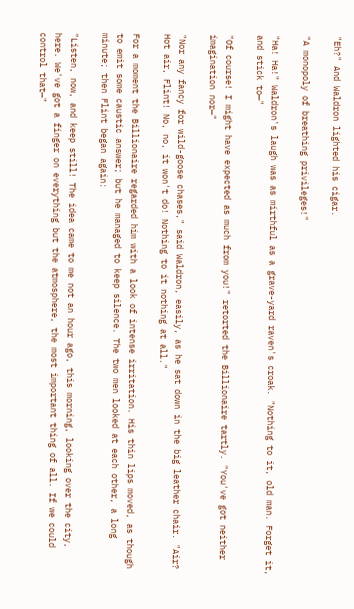"Eh?" And Waldron lighted his cigar.

"A monopoly of breathing privileges!"

"Ha! Ha!" Waldron's laugh was as mirthful as a grave-yard raven's croak. "Nothing to it, old man. Forget it, and stick to—"

"Of course! I might have expected as much from you!" retorted the Billionaire tartly. "You've got neither imagination nor—"

"Nor any fancy for wild-goose chases," said Waldron, easily, as he sat down in the big leather chair. "Air? Hot air, Flint! No, no, it won't do! Nothing to it nothing at all."

For a moment the Billionaire regarded him with a look of intense irritation. His thin lips moved, as though to emit some caustic answer; but he managed to keep silence. The two men looked at each other, a long minute; then Flint began again:

"Listen, now, and keep still! The idea came to me not an hour ago, this morning, looking over the city, here. We've got a finger on everything but the atmosphere, the most important thing of all. If we could control that—"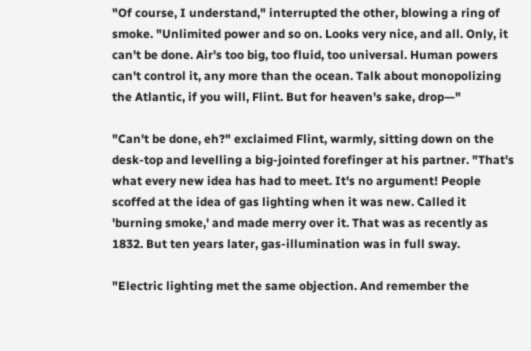"Of course, I understand," interrupted the other, blowing a ring of smoke. "Unlimited power and so on. Looks very nice, and all. Only, it can't be done. Air's too big, too fluid, too universal. Human powers can't control it, any more than the ocean. Talk about monopolizing the Atlantic, if you will, Flint. But for heaven's sake, drop—"

"Can't be done, eh?" exclaimed Flint, warmly, sitting down on the desk-top and levelling a big-jointed forefinger at his partner. "That's what every new idea has had to meet. It's no argument! People scoffed at the idea of gas lighting when it was new. Called it 'burning smoke,' and made merry over it. That was as recently as 1832. But ten years later, gas-illumination was in full sway.

"Electric lighting met the same objection. And remember the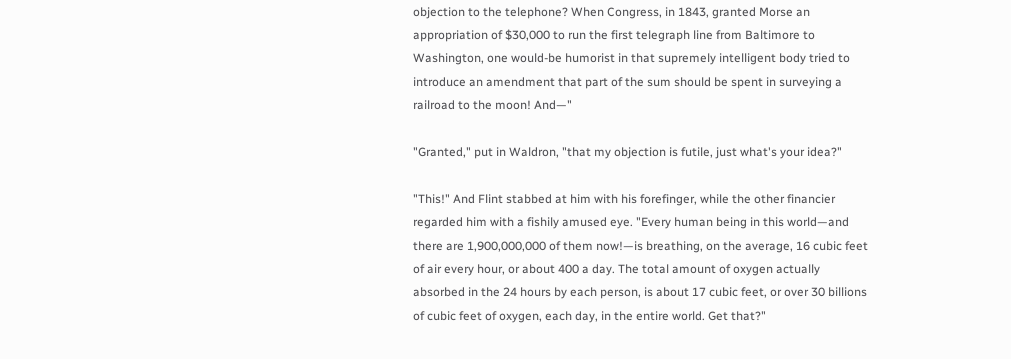objection to the telephone? When Congress, in 1843, granted Morse an appropriation of $30,000 to run the first telegraph line from Baltimore to Washington, one would-be humorist in that supremely intelligent body tried to introduce an amendment that part of the sum should be spent in surveying a railroad to the moon! And—"

"Granted," put in Waldron, "that my objection is futile, just what's your idea?"

"This!" And Flint stabbed at him with his forefinger, while the other financier regarded him with a fishily amused eye. "Every human being in this world—and there are 1,900,000,000 of them now!—is breathing, on the average, 16 cubic feet of air every hour, or about 400 a day. The total amount of oxygen actually absorbed in the 24 hours by each person, is about 17 cubic feet, or over 30 billions of cubic feet of oxygen, each day, in the entire world. Get that?"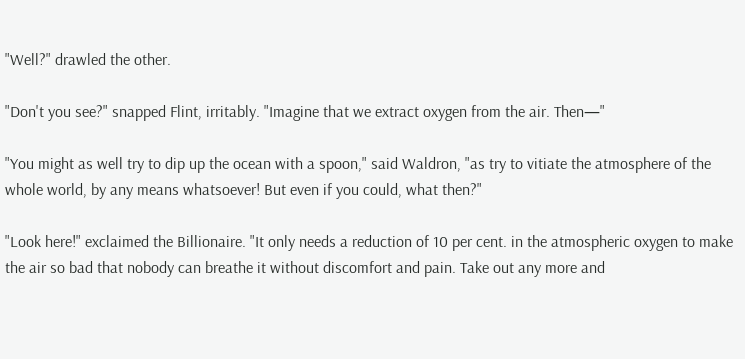"Well?" drawled the other.

"Don't you see?" snapped Flint, irritably. "Imagine that we extract oxygen from the air. Then—"

"You might as well try to dip up the ocean with a spoon," said Waldron, "as try to vitiate the atmosphere of the whole world, by any means whatsoever! But even if you could, what then?"

"Look here!" exclaimed the Billionaire. "It only needs a reduction of 10 per cent. in the atmospheric oxygen to make the air so bad that nobody can breathe it without discomfort and pain. Take out any more and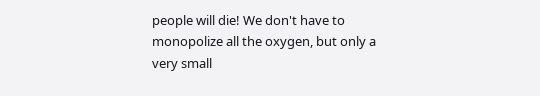people will die! We don't have to monopolize all the oxygen, but only a very small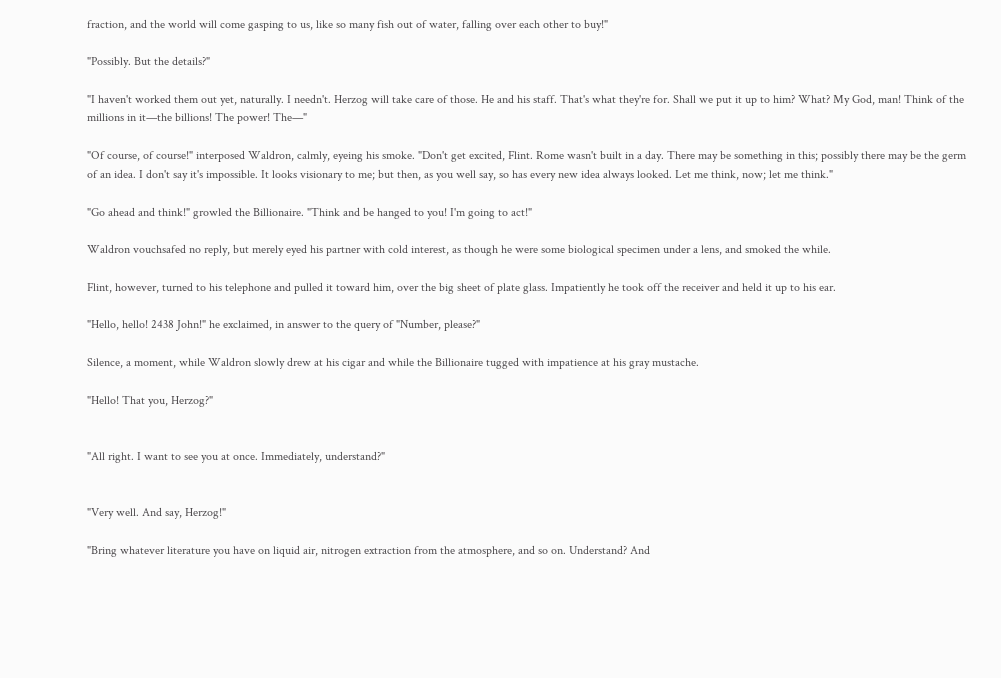fraction, and the world will come gasping to us, like so many fish out of water, falling over each other to buy!"

"Possibly. But the details?"

"I haven't worked them out yet, naturally. I needn't. Herzog will take care of those. He and his staff. That's what they're for. Shall we put it up to him? What? My God, man! Think of the millions in it—the billions! The power! The—"

"Of course, of course!" interposed Waldron, calmly, eyeing his smoke. "Don't get excited, Flint. Rome wasn't built in a day. There may be something in this; possibly there may be the germ of an idea. I don't say it's impossible. It looks visionary to me; but then, as you well say, so has every new idea always looked. Let me think, now; let me think."

"Go ahead and think!" growled the Billionaire. "Think and be hanged to you! I'm going to act!"

Waldron vouchsafed no reply, but merely eyed his partner with cold interest, as though he were some biological specimen under a lens, and smoked the while.

Flint, however, turned to his telephone and pulled it toward him, over the big sheet of plate glass. Impatiently he took off the receiver and held it up to his ear.

"Hello, hello! 2438 John!" he exclaimed, in answer to the query of "Number, please?"

Silence, a moment, while Waldron slowly drew at his cigar and while the Billionaire tugged with impatience at his gray mustache.

"Hello! That you, Herzog?"


"All right. I want to see you at once. Immediately, understand?"


"Very well. And say, Herzog!"

"Bring whatever literature you have on liquid air, nitrogen extraction from the atmosphere, and so on. Understand? And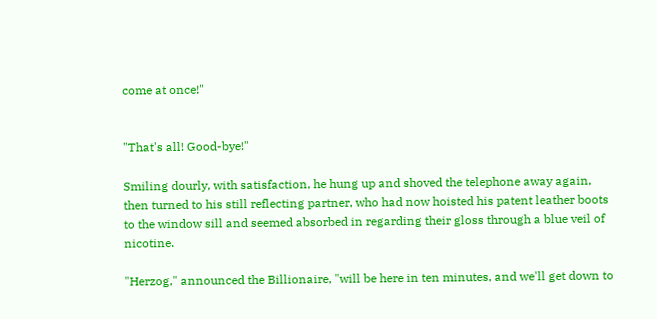come at once!"


"That's all! Good-bye!"

Smiling dourly, with satisfaction, he hung up and shoved the telephone away again, then turned to his still reflecting partner, who had now hoisted his patent leather boots to the window sill and seemed absorbed in regarding their gloss through a blue veil of nicotine.

"Herzog," announced the Billionaire, "will be here in ten minutes, and we'll get down to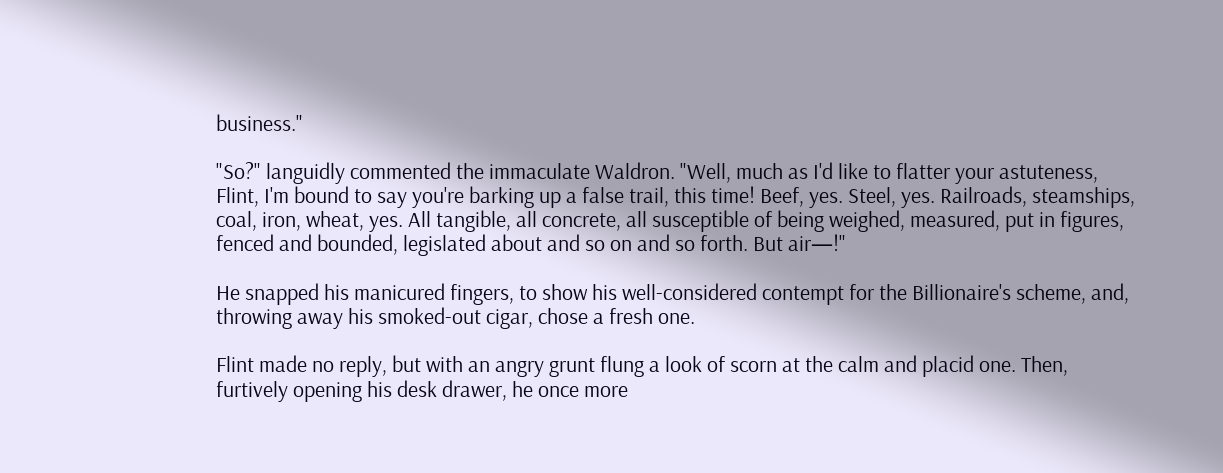business."

"So?" languidly commented the immaculate Waldron. "Well, much as I'd like to flatter your astuteness, Flint, I'm bound to say you're barking up a false trail, this time! Beef, yes. Steel, yes. Railroads, steamships, coal, iron, wheat, yes. All tangible, all concrete, all susceptible of being weighed, measured, put in figures, fenced and bounded, legislated about and so on and so forth. But air—!"

He snapped his manicured fingers, to show his well-considered contempt for the Billionaire's scheme, and, throwing away his smoked-out cigar, chose a fresh one.

Flint made no reply, but with an angry grunt flung a look of scorn at the calm and placid one. Then, furtively opening his desk drawer, he once more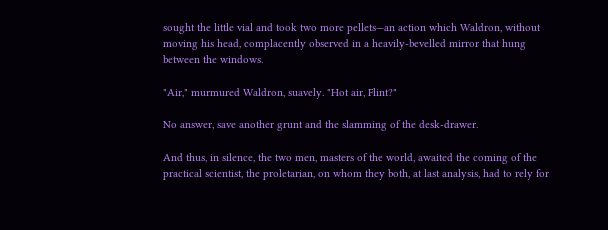sought the little vial and took two more pellets—an action which Waldron, without moving his head, complacently observed in a heavily-bevelled mirror that hung between the windows.

"Air," murmured Waldron, suavely. "Hot air, Flint?"

No answer, save another grunt and the slamming of the desk-drawer.

And thus, in silence, the two men, masters of the world, awaited the coming of the practical scientist, the proletarian, on whom they both, at last analysis, had to rely for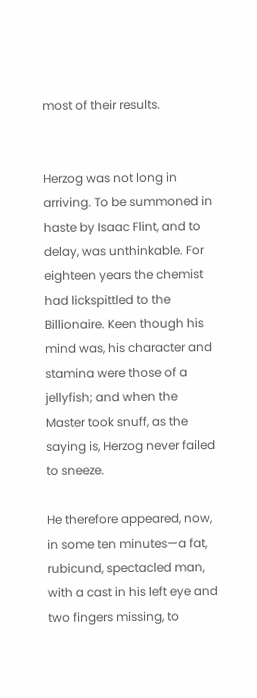most of their results.


Herzog was not long in arriving. To be summoned in haste by Isaac Flint, and to delay, was unthinkable. For eighteen years the chemist had lickspittled to the Billionaire. Keen though his mind was, his character and stamina were those of a jellyfish; and when the Master took snuff, as the saying is, Herzog never failed to sneeze.

He therefore appeared, now, in some ten minutes—a fat, rubicund, spectacled man, with a cast in his left eye and two fingers missing, to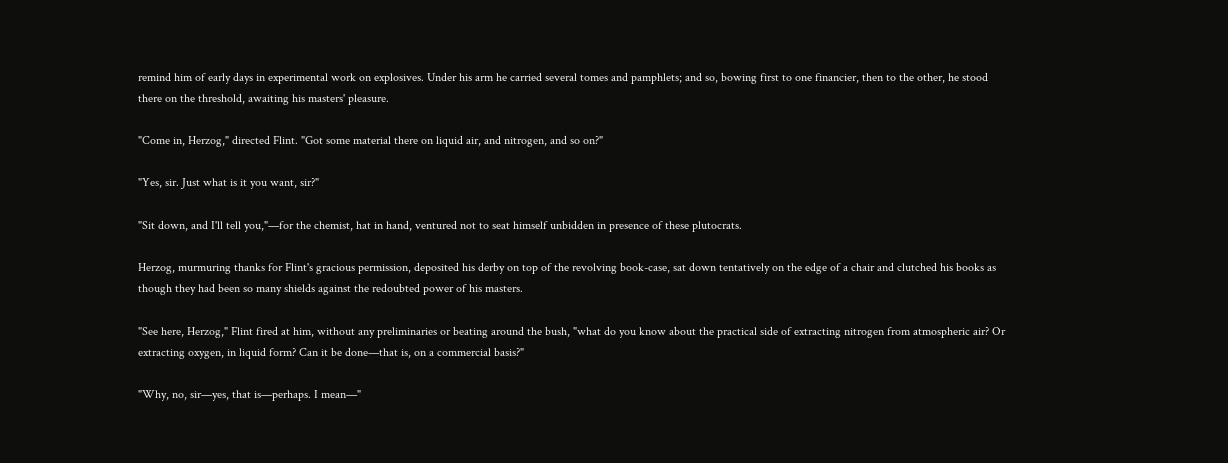remind him of early days in experimental work on explosives. Under his arm he carried several tomes and pamphlets; and so, bowing first to one financier, then to the other, he stood there on the threshold, awaiting his masters' pleasure.

"Come in, Herzog," directed Flint. "Got some material there on liquid air, and nitrogen, and so on?"

"Yes, sir. Just what is it you want, sir?"

"Sit down, and I'll tell you,"—for the chemist, hat in hand, ventured not to seat himself unbidden in presence of these plutocrats.

Herzog, murmuring thanks for Flint's gracious permission, deposited his derby on top of the revolving book-case, sat down tentatively on the edge of a chair and clutched his books as though they had been so many shields against the redoubted power of his masters.

"See here, Herzog," Flint fired at him, without any preliminaries or beating around the bush, "what do you know about the practical side of extracting nitrogen from atmospheric air? Or extracting oxygen, in liquid form? Can it be done—that is, on a commercial basis?"

"Why, no, sir—yes, that is—perhaps. I mean—"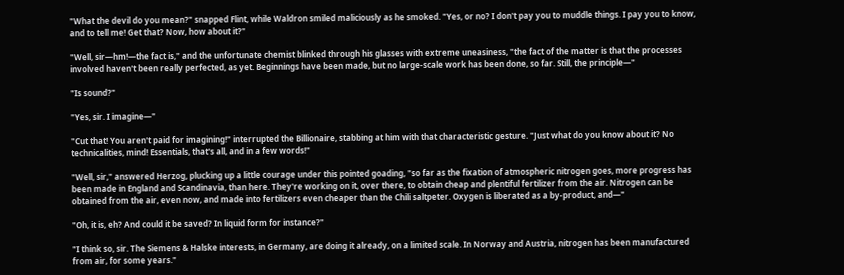"What the devil do you mean?" snapped Flint, while Waldron smiled maliciously as he smoked. "Yes, or no? I don't pay you to muddle things. I pay you to know, and to tell me! Get that? Now, how about it?"

"Well, sir—hm!—the fact is," and the unfortunate chemist blinked through his glasses with extreme uneasiness, "the fact of the matter is that the processes involved haven't been really perfected, as yet. Beginnings have been made, but no large-scale work has been done, so far. Still, the principle—"

"Is sound?"

"Yes, sir. I imagine—"

"Cut that! You aren't paid for imagining!" interrupted the Billionaire, stabbing at him with that characteristic gesture. "Just what do you know about it? No technicalities, mind! Essentials, that's all, and in a few words!"

"Well, sir," answered Herzog, plucking up a little courage under this pointed goading, "so far as the fixation of atmospheric nitrogen goes, more progress has been made in England and Scandinavia, than here. They're working on it, over there, to obtain cheap and plentiful fertilizer from the air. Nitrogen can be obtained from the air, even now, and made into fertilizers even cheaper than the Chili saltpeter. Oxygen is liberated as a by-product, and—"

"Oh, it is, eh? And could it be saved? In liquid form for instance?"

"I think so, sir. The Siemens & Halske interests, in Germany, are doing it already, on a limited scale. In Norway and Austria, nitrogen has been manufactured from air, for some years."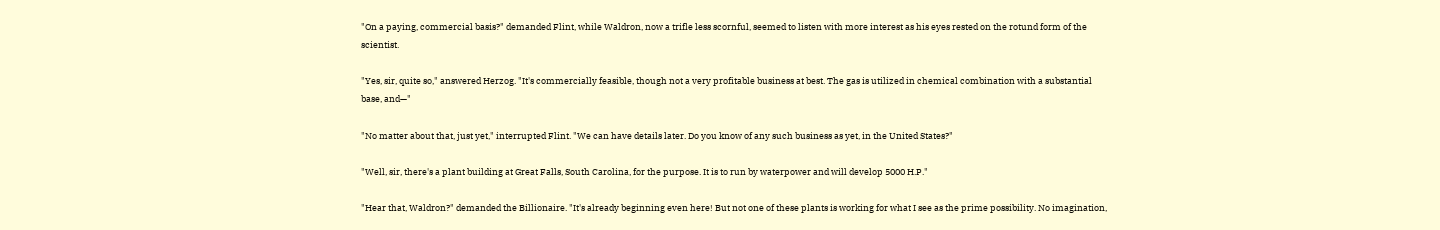"On a paying, commercial basis?" demanded Flint, while Waldron, now a trifle less scornful, seemed to listen with more interest as his eyes rested on the rotund form of the scientist.

"Yes, sir, quite so," answered Herzog. "It's commercially feasible, though not a very profitable business at best. The gas is utilized in chemical combination with a substantial base, and—"

"No matter about that, just yet," interrupted Flint. "We can have details later. Do you know of any such business as yet, in the United States?"

"Well, sir, there's a plant building at Great Falls, South Carolina, for the purpose. It is to run by waterpower and will develop 5000 H.P."

"Hear that, Waldron?" demanded the Billionaire. "It's already beginning even here! But not one of these plants is working for what I see as the prime possibility. No imagination,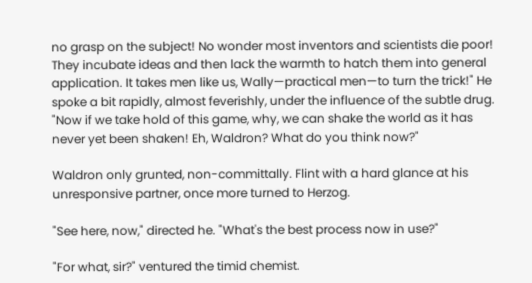no grasp on the subject! No wonder most inventors and scientists die poor! They incubate ideas and then lack the warmth to hatch them into general application. It takes men like us, Wally—practical men—to turn the trick!" He spoke a bit rapidly, almost feverishly, under the influence of the subtle drug. "Now if we take hold of this game, why, we can shake the world as it has never yet been shaken! Eh, Waldron? What do you think now?"

Waldron only grunted, non-committally. Flint with a hard glance at his unresponsive partner, once more turned to Herzog.

"See here, now," directed he. "What's the best process now in use?"

"For what, sir?" ventured the timid chemist.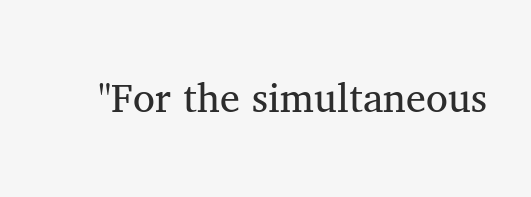"For the simultaneous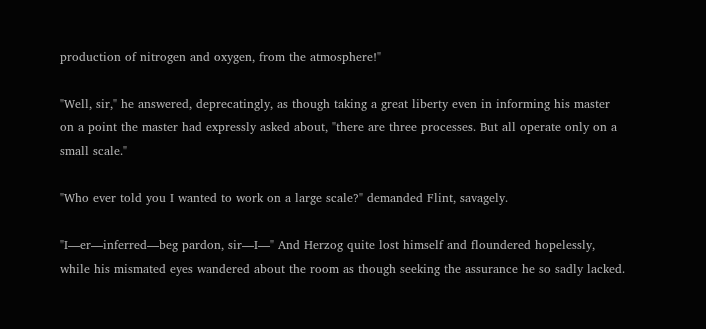production of nitrogen and oxygen, from the atmosphere!"

"Well, sir," he answered, deprecatingly, as though taking a great liberty even in informing his master on a point the master had expressly asked about, "there are three processes. But all operate only on a small scale."

"Who ever told you I wanted to work on a large scale?" demanded Flint, savagely.

"I—er—inferred—beg pardon, sir—I—" And Herzog quite lost himself and floundered hopelessly, while his mismated eyes wandered about the room as though seeking the assurance he so sadly lacked.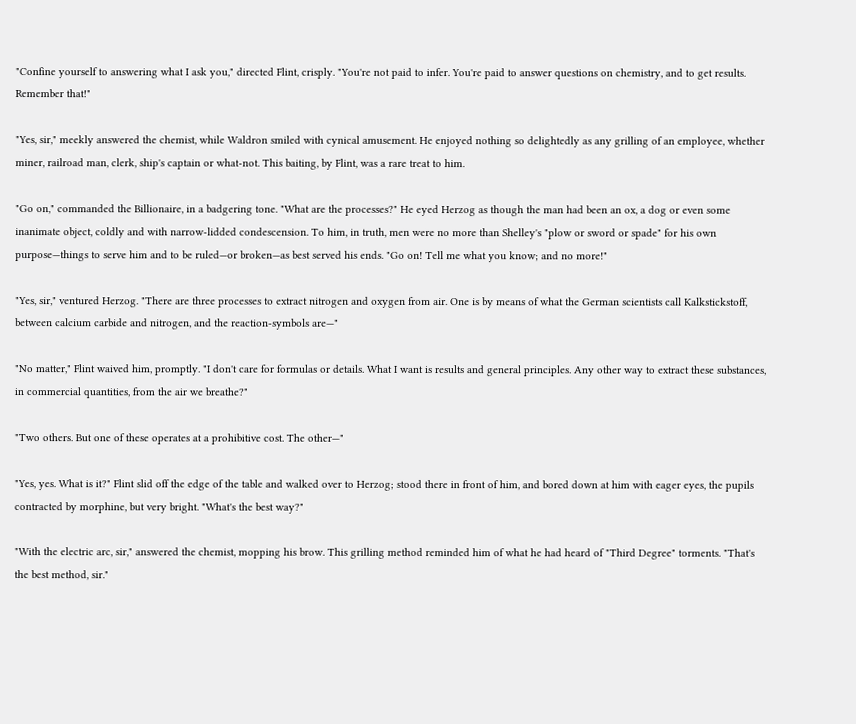"Confine yourself to answering what I ask you," directed Flint, crisply. "You're not paid to infer. You're paid to answer questions on chemistry, and to get results. Remember that!"

"Yes, sir," meekly answered the chemist, while Waldron smiled with cynical amusement. He enjoyed nothing so delightedly as any grilling of an employee, whether miner, railroad man, clerk, ship's captain or what-not. This baiting, by Flint, was a rare treat to him.

"Go on," commanded the Billionaire, in a badgering tone. "What are the processes?" He eyed Herzog as though the man had been an ox, a dog or even some inanimate object, coldly and with narrow-lidded condescension. To him, in truth, men were no more than Shelley's "plow or sword or spade" for his own purpose—things to serve him and to be ruled—or broken—as best served his ends. "Go on! Tell me what you know; and no more!"

"Yes, sir," ventured Herzog. "There are three processes to extract nitrogen and oxygen from air. One is by means of what the German scientists call Kalkstickstoff, between calcium carbide and nitrogen, and the reaction-symbols are—"

"No matter," Flint waived him, promptly. "I don't care for formulas or details. What I want is results and general principles. Any other way to extract these substances, in commercial quantities, from the air we breathe?"

"Two others. But one of these operates at a prohibitive cost. The other—"

"Yes, yes. What is it?" Flint slid off the edge of the table and walked over to Herzog; stood there in front of him, and bored down at him with eager eyes, the pupils contracted by morphine, but very bright. "What's the best way?"

"With the electric arc, sir," answered the chemist, mopping his brow. This grilling method reminded him of what he had heard of "Third Degree" torments. "That's the best method, sir."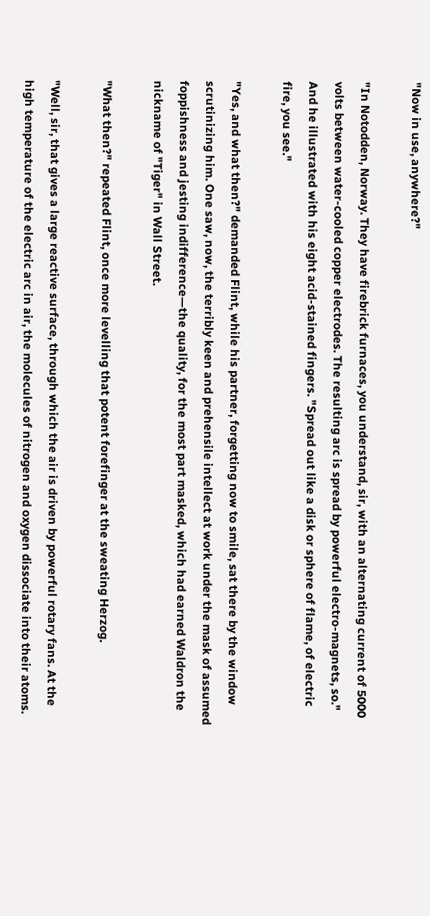"Now in use, anywhere?"

"In Notodden, Norway. They have firebrick furnaces, you understand, sir, with an alternating current of 5000 volts between water-cooled copper electrodes. The resulting arc is spread by powerful electro-magnets, so." And he illustrated with his eight acid-stained fingers. "Spread out like a disk or sphere of flame, of electric fire, you see."

"Yes, and what then?" demanded Flint, while his partner, forgetting now to smile, sat there by the window scrutinizing him. One saw, now, the terribly keen and prehensile intellect at work under the mask of assumed foppishness and jesting indifference—the quality, for the most part masked, which had earned Waldron the nickname of "Tiger" in Wall Street.

"What then?" repeated Flint, once more levelling that potent forefinger at the sweating Herzog.

"Well, sir, that gives a large reactive surface, through which the air is driven by powerful rotary fans. At the high temperature of the electric arc in air, the molecules of nitrogen and oxygen dissociate into their atoms.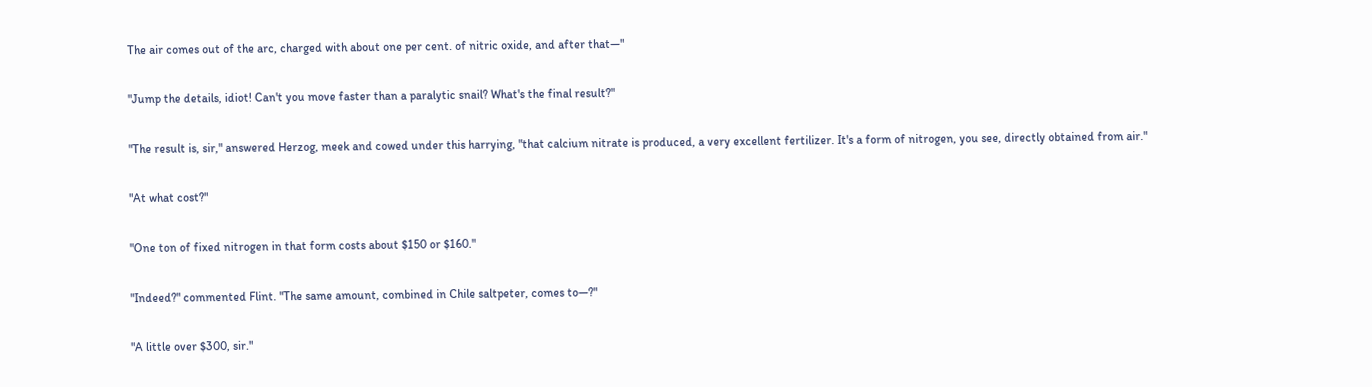The air comes out of the arc, charged with about one per cent. of nitric oxide, and after that—"

"Jump the details, idiot! Can't you move faster than a paralytic snail? What's the final result?"

"The result is, sir," answered Herzog, meek and cowed under this harrying, "that calcium nitrate is produced, a very excellent fertilizer. It's a form of nitrogen, you see, directly obtained from air."

"At what cost?"

"One ton of fixed nitrogen in that form costs about $150 or $160."

"Indeed?" commented Flint. "The same amount, combined in Chile saltpeter, comes to—?"

"A little over $300, sir."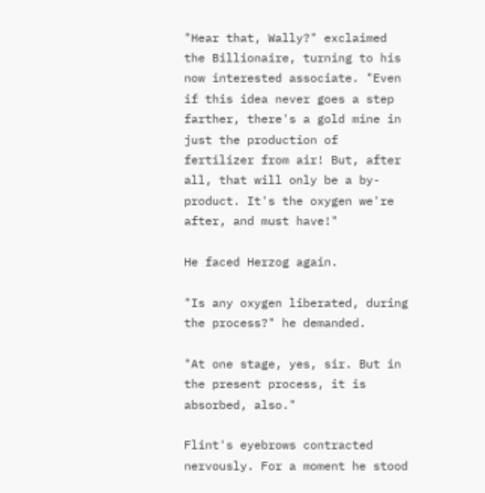"Hear that, Wally?" exclaimed the Billionaire, turning to his now interested associate. "Even if this idea never goes a step farther, there's a gold mine in just the production of fertilizer from air! But, after all, that will only be a by-product. It's the oxygen we're after, and must have!"

He faced Herzog again.

"Is any oxygen liberated, during the process?" he demanded.

"At one stage, yes, sir. But in the present process, it is absorbed, also."

Flint's eyebrows contracted nervously. For a moment he stood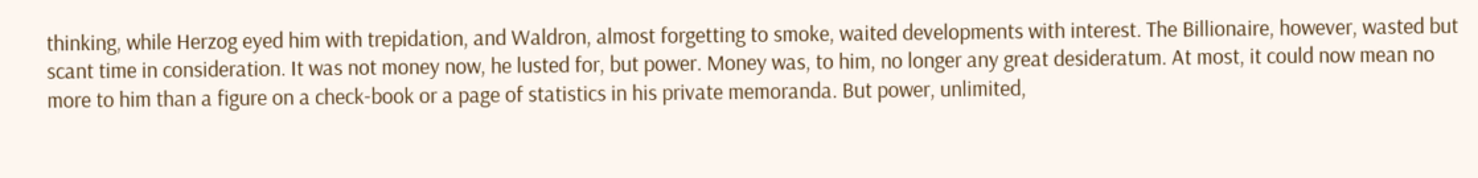thinking, while Herzog eyed him with trepidation, and Waldron, almost forgetting to smoke, waited developments with interest. The Billionaire, however, wasted but scant time in consideration. It was not money now, he lusted for, but power. Money was, to him, no longer any great desideratum. At most, it could now mean no more to him than a figure on a check-book or a page of statistics in his private memoranda. But power, unlimited,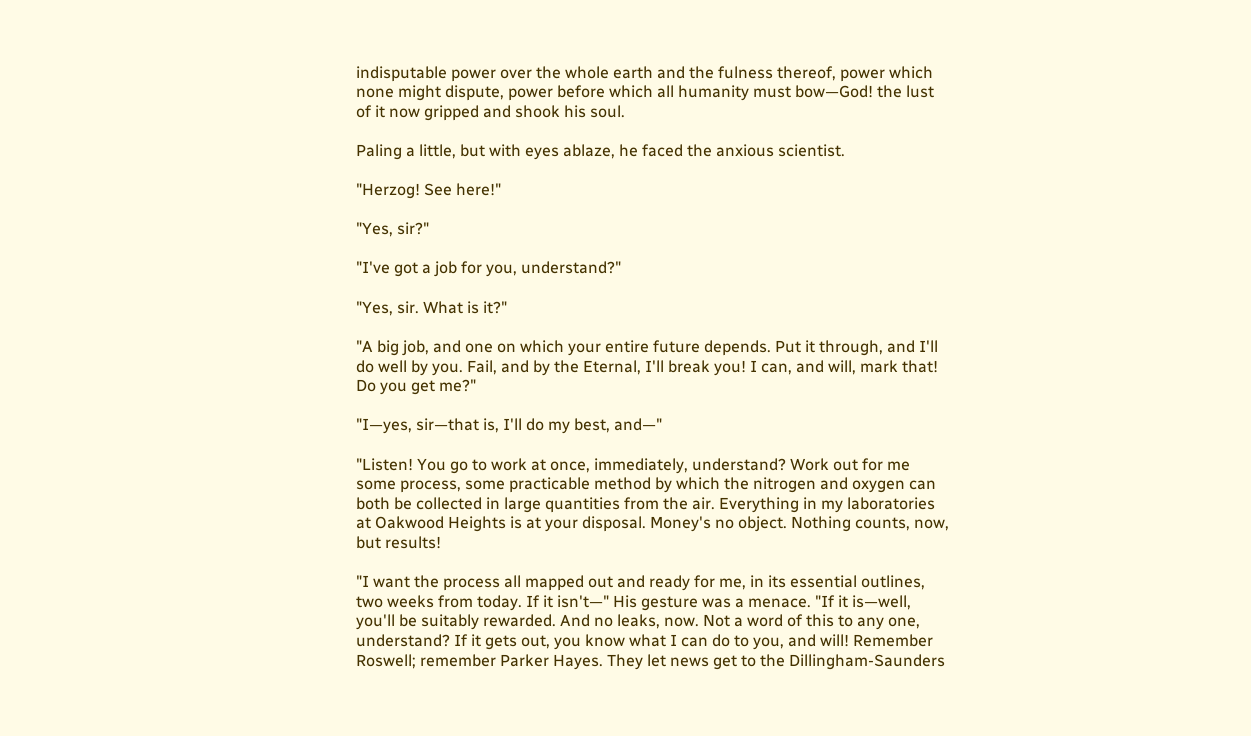indisputable power over the whole earth and the fulness thereof, power which none might dispute, power before which all humanity must bow—God! the lust of it now gripped and shook his soul.

Paling a little, but with eyes ablaze, he faced the anxious scientist.

"Herzog! See here!"

"Yes, sir?"

"I've got a job for you, understand?"

"Yes, sir. What is it?"

"A big job, and one on which your entire future depends. Put it through, and I'll do well by you. Fail, and by the Eternal, I'll break you! I can, and will, mark that! Do you get me?"

"I—yes, sir—that is, I'll do my best, and—"

"Listen! You go to work at once, immediately, understand? Work out for me some process, some practicable method by which the nitrogen and oxygen can both be collected in large quantities from the air. Everything in my laboratories at Oakwood Heights is at your disposal. Money's no object. Nothing counts, now, but results!

"I want the process all mapped out and ready for me, in its essential outlines, two weeks from today. If it isn't—" His gesture was a menace. "If it is—well, you'll be suitably rewarded. And no leaks, now. Not a word of this to any one, understand? If it gets out, you know what I can do to you, and will! Remember Roswell; remember Parker Hayes. They let news get to the Dillingham-Saunders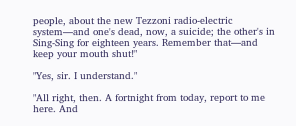people, about the new Tezzoni radio-electric system—and one's dead, now, a suicide; the other's in Sing-Sing for eighteen years. Remember that—and keep your mouth shut!"

"Yes, sir. I understand."

"All right, then. A fortnight from today, report to me here. And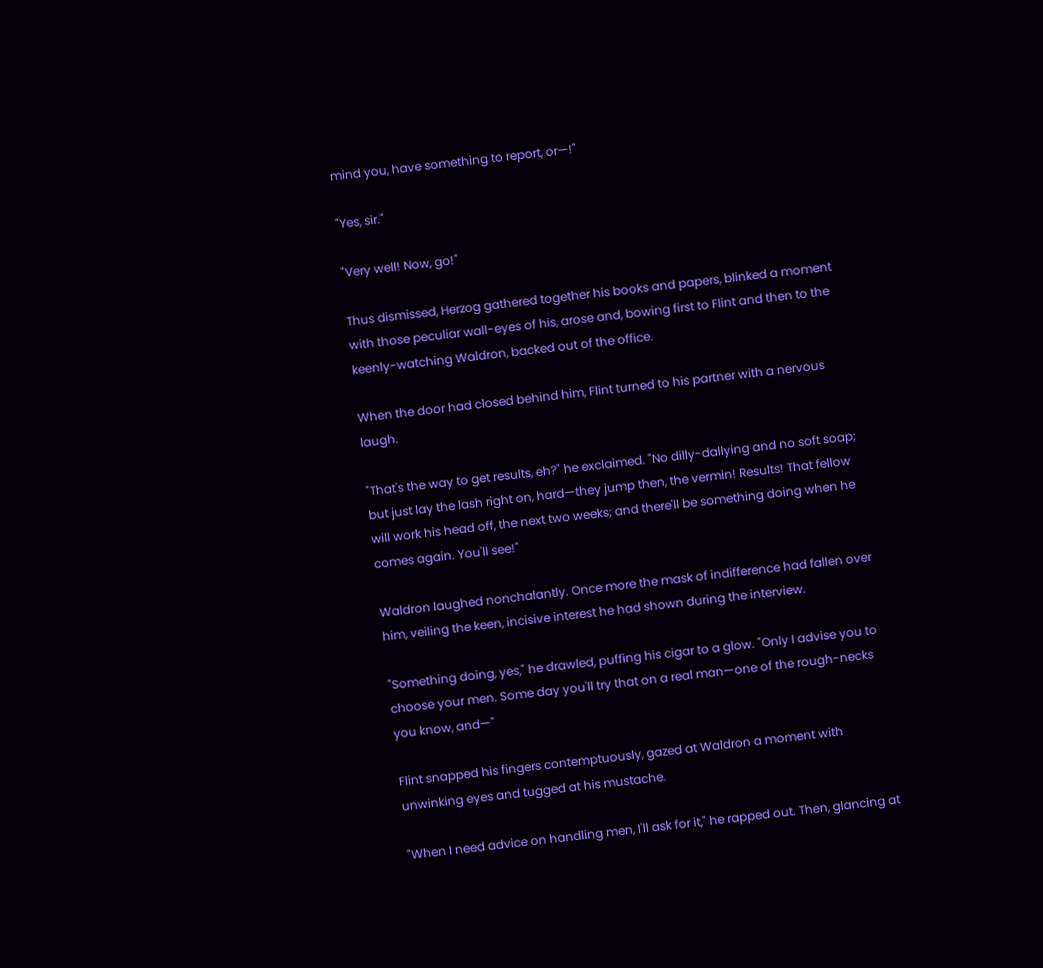mind you, have something to report, or—!"

"Yes, sir."

"Very well! Now, go!"

Thus dismissed, Herzog gathered together his books and papers, blinked a moment with those peculiar wall-eyes of his, arose and, bowing first to Flint and then to the keenly-watching Waldron, backed out of the office.

When the door had closed behind him, Flint turned to his partner with a nervous laugh.

"That's the way to get results, eh?" he exclaimed. "No dilly-dallying and no soft soap; but just lay the lash right on, hard—they jump then, the vermin! Results! That fellow will work his head off, the next two weeks; and there'll be something doing when he comes again. You'll see!"

Waldron laughed nonchalantly. Once more the mask of indifference had fallen over him, veiling the keen, incisive interest he had shown during the interview.

"Something doing, yes," he drawled, puffing his cigar to a glow. "Only I advise you to choose your men. Some day you'll try that on a real man—one of the rough-necks you know, and—"

Flint snapped his fingers contemptuously, gazed at Waldron a moment with unwinking eyes and tugged at his mustache.

"When I need advice on handling men, I'll ask for it," he rapped out. Then, glancing at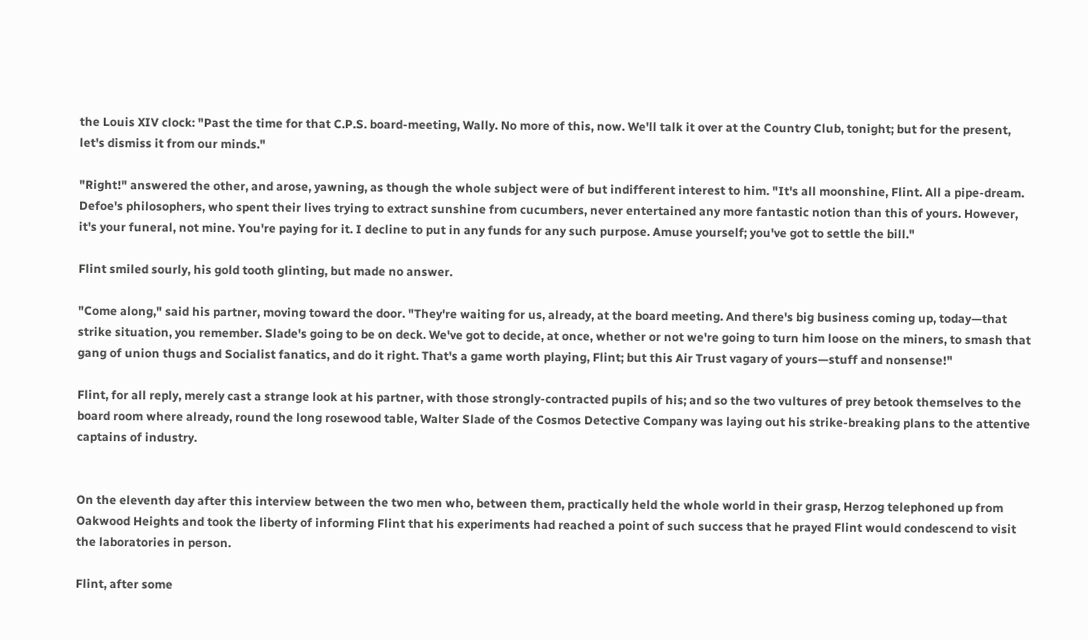the Louis XIV clock: "Past the time for that C.P.S. board-meeting, Wally. No more of this, now. We'll talk it over at the Country Club, tonight; but for the present, let's dismiss it from our minds."

"Right!" answered the other, and arose, yawning, as though the whole subject were of but indifferent interest to him. "It's all moonshine, Flint. All a pipe-dream. Defoe's philosophers, who spent their lives trying to extract sunshine from cucumbers, never entertained any more fantastic notion than this of yours. However, it's your funeral, not mine. You're paying for it. I decline to put in any funds for any such purpose. Amuse yourself; you've got to settle the bill."

Flint smiled sourly, his gold tooth glinting, but made no answer.

"Come along," said his partner, moving toward the door. "They're waiting for us, already, at the board meeting. And there's big business coming up, today—that strike situation, you remember. Slade's going to be on deck. We've got to decide, at once, whether or not we're going to turn him loose on the miners, to smash that gang of union thugs and Socialist fanatics, and do it right. That's a game worth playing, Flint; but this Air Trust vagary of yours—stuff and nonsense!"

Flint, for all reply, merely cast a strange look at his partner, with those strongly-contracted pupils of his; and so the two vultures of prey betook themselves to the board room where already, round the long rosewood table, Walter Slade of the Cosmos Detective Company was laying out his strike-breaking plans to the attentive captains of industry.


On the eleventh day after this interview between the two men who, between them, practically held the whole world in their grasp, Herzog telephoned up from Oakwood Heights and took the liberty of informing Flint that his experiments had reached a point of such success that he prayed Flint would condescend to visit the laboratories in person.

Flint, after some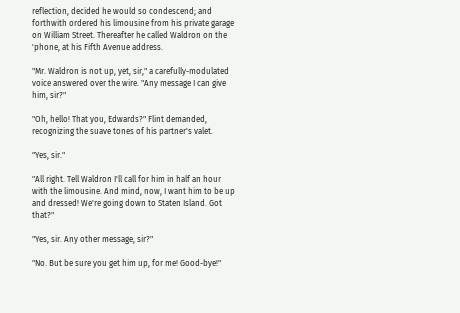reflection, decided he would so condescend; and forthwith ordered his limousine from his private garage on William Street. Thereafter he called Waldron on the 'phone, at his Fifth Avenue address.

"Mr. Waldron is not up, yet, sir," a carefully-modulated voice answered over the wire. "Any message I can give him, sir?"

"Oh, hello! That you, Edwards?" Flint demanded, recognizing the suave tones of his partner's valet.

"Yes, sir."

"All right. Tell Waldron I'll call for him in half an hour with the limousine. And mind, now, I want him to be up and dressed! We're going down to Staten Island. Got that?"

"Yes, sir. Any other message, sir?"

"No. But be sure you get him up, for me! Good-bye!"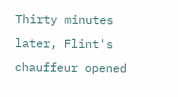Thirty minutes later, Flint's chauffeur opened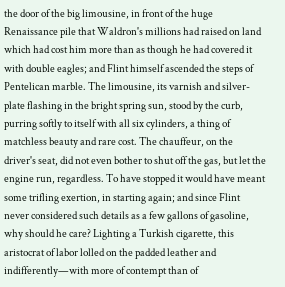the door of the big limousine, in front of the huge Renaissance pile that Waldron's millions had raised on land which had cost him more than as though he had covered it with double eagles; and Flint himself ascended the steps of Pentelican marble. The limousine, its varnish and silver-plate flashing in the bright spring sun, stood by the curb, purring softly to itself with all six cylinders, a thing of matchless beauty and rare cost. The chauffeur, on the driver's seat, did not even bother to shut off the gas, but let the engine run, regardless. To have stopped it would have meant some trifling exertion, in starting again; and since Flint never considered such details as a few gallons of gasoline, why should he care? Lighting a Turkish cigarette, this aristocrat of labor lolled on the padded leather and indifferently—with more of contempt than of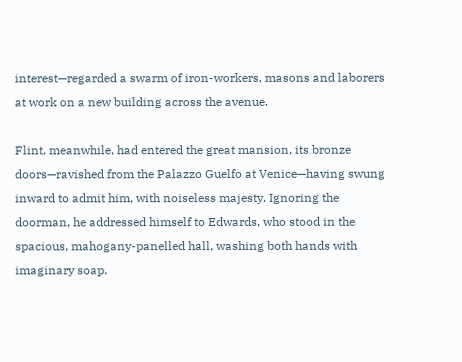interest—regarded a swarm of iron-workers, masons and laborers at work on a new building across the avenue.

Flint, meanwhile, had entered the great mansion, its bronze doors—ravished from the Palazzo Guelfo at Venice—having swung inward to admit him, with noiseless majesty. Ignoring the doorman, he addressed himself to Edwards, who stood in the spacious, mahogany-panelled hall, washing both hands with imaginary soap.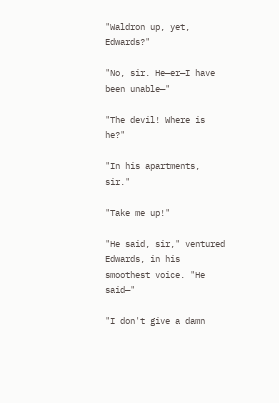"Waldron up, yet, Edwards?"

"No, sir. He—er—I have been unable—"

"The devil! Where is he?"

"In his apartments, sir."

"Take me up!"

"He said, sir," ventured Edwards, in his smoothest voice. "He said—"

"I don't give a damn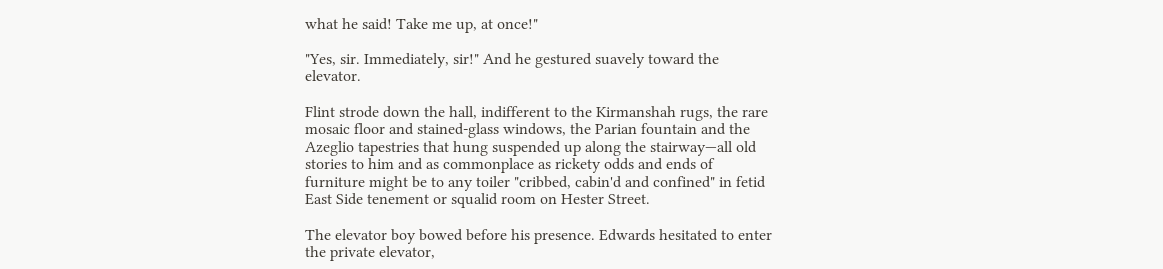what he said! Take me up, at once!"

"Yes, sir. Immediately, sir!" And he gestured suavely toward the elevator.

Flint strode down the hall, indifferent to the Kirmanshah rugs, the rare mosaic floor and stained-glass windows, the Parian fountain and the Azeglio tapestries that hung suspended up along the stairway—all old stories to him and as commonplace as rickety odds and ends of furniture might be to any toiler "cribbed, cabin'd and confined" in fetid East Side tenement or squalid room on Hester Street.

The elevator boy bowed before his presence. Edwards hesitated to enter the private elevator,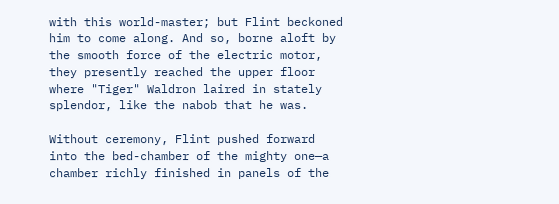with this world-master; but Flint beckoned him to come along. And so, borne aloft by the smooth force of the electric motor, they presently reached the upper floor where "Tiger" Waldron laired in stately splendor, like the nabob that he was.

Without ceremony, Flint pushed forward into the bed-chamber of the mighty one—a chamber richly finished in panels of the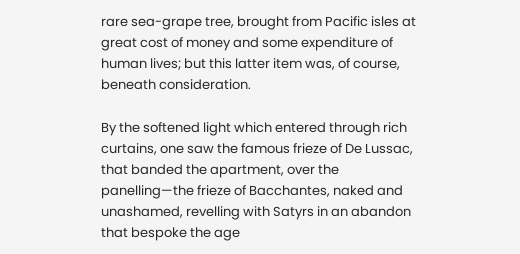rare sea-grape tree, brought from Pacific isles at great cost of money and some expenditure of human lives; but this latter item was, of course, beneath consideration.

By the softened light which entered through rich curtains, one saw the famous frieze of De Lussac, that banded the apartment, over the panelling—the frieze of Bacchantes, naked and unashamed, revelling with Satyrs in an abandon that bespoke the age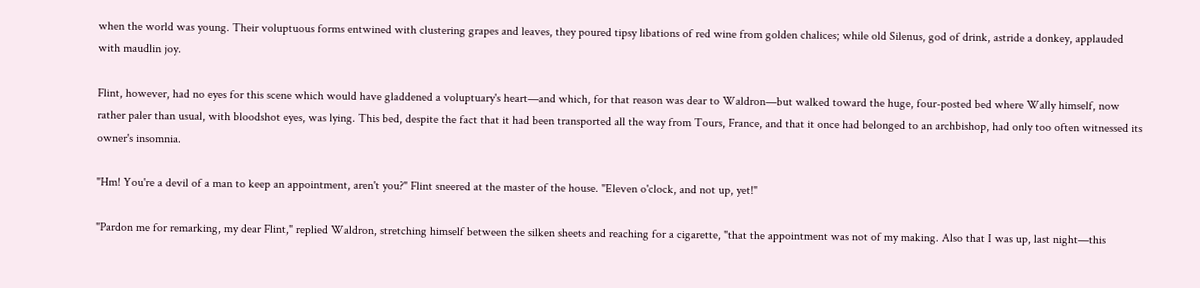when the world was young. Their voluptuous forms entwined with clustering grapes and leaves, they poured tipsy libations of red wine from golden chalices; while old Silenus, god of drink, astride a donkey, applauded with maudlin joy.

Flint, however, had no eyes for this scene which would have gladdened a voluptuary's heart—and which, for that reason was dear to Waldron—but walked toward the huge, four-posted bed where Wally himself, now rather paler than usual, with bloodshot eyes, was lying. This bed, despite the fact that it had been transported all the way from Tours, France, and that it once had belonged to an archbishop, had only too often witnessed its owner's insomnia.

"Hm! You're a devil of a man to keep an appointment, aren't you?" Flint sneered at the master of the house. "Eleven o'clock, and not up, yet!"

"Pardon me for remarking, my dear Flint," replied Waldron, stretching himself between the silken sheets and reaching for a cigarette, "that the appointment was not of my making. Also that I was up, last night—this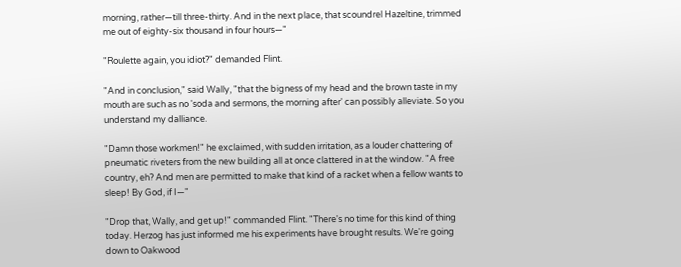morning, rather—till three-thirty. And in the next place, that scoundrel Hazeltine, trimmed me out of eighty-six thousand in four hours—"

"Roulette again, you idiot?" demanded Flint.

"And in conclusion," said Wally, "that the bigness of my head and the brown taste in my mouth are such as no 'soda and sermons, the morning after' can possibly alleviate. So you understand my dalliance.

"Damn those workmen!" he exclaimed, with sudden irritation, as a louder chattering of pneumatic riveters from the new building all at once clattered in at the window. "A free country, eh? And men are permitted to make that kind of a racket when a fellow wants to sleep! By God, if I—"

"Drop that, Wally, and get up!" commanded Flint. "There's no time for this kind of thing today. Herzog has just informed me his experiments have brought results. We're going down to Oakwood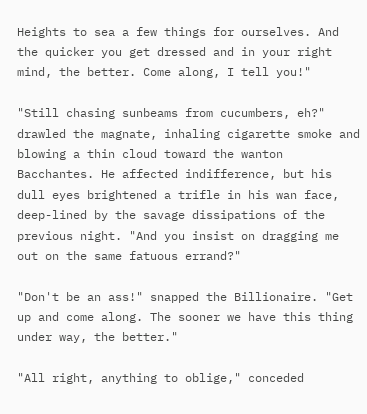Heights to sea a few things for ourselves. And the quicker you get dressed and in your right mind, the better. Come along, I tell you!"

"Still chasing sunbeams from cucumbers, eh?" drawled the magnate, inhaling cigarette smoke and blowing a thin cloud toward the wanton Bacchantes. He affected indifference, but his dull eyes brightened a trifle in his wan face, deep-lined by the savage dissipations of the previous night. "And you insist on dragging me out on the same fatuous errand?"

"Don't be an ass!" snapped the Billionaire. "Get up and come along. The sooner we have this thing under way, the better."

"All right, anything to oblige," conceded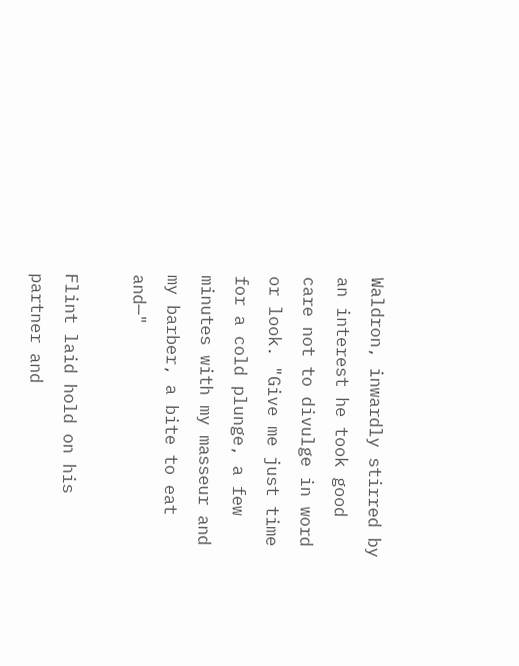Waldron, inwardly stirred by an interest he took good care not to divulge in word or look. "Give me just time for a cold plunge, a few minutes with my masseur and my barber, a bite to eat and—"

Flint laid hold on his partner and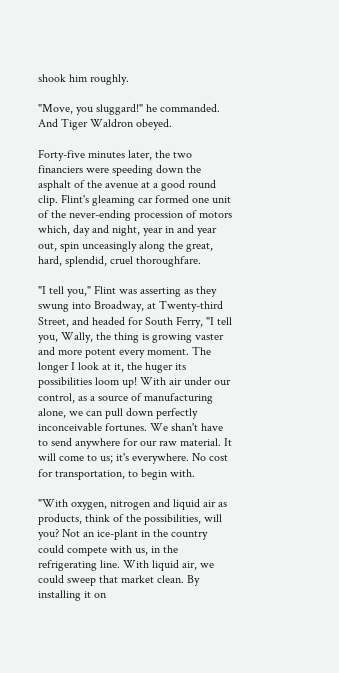shook him roughly.

"Move, you sluggard!" he commanded. And Tiger Waldron obeyed.

Forty-five minutes later, the two financiers were speeding down the asphalt of the avenue at a good round clip. Flint's gleaming car formed one unit of the never-ending procession of motors which, day and night, year in and year out, spin unceasingly along the great, hard, splendid, cruel thoroughfare.

"I tell you," Flint was asserting as they swung into Broadway, at Twenty-third Street, and headed for South Ferry, "I tell you, Wally, the thing is growing vaster and more potent every moment. The longer I look at it, the huger its possibilities loom up! With air under our control, as a source of manufacturing alone, we can pull down perfectly inconceivable fortunes. We shan't have to send anywhere for our raw material. It will come to us; it's everywhere. No cost for transportation, to begin with.

"With oxygen, nitrogen and liquid air as products, think of the possibilities, will you? Not an ice-plant in the country could compete with us, in the refrigerating line. With liquid air, we could sweep that market clean. By installing it on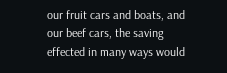our fruit cars and boats, and our beef cars, the saving effected in many ways would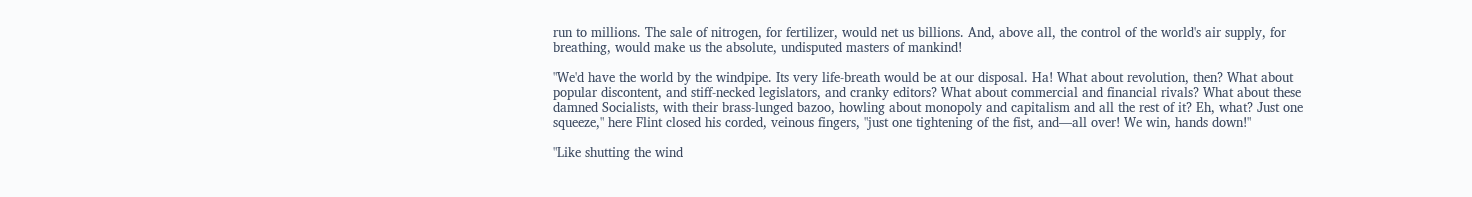run to millions. The sale of nitrogen, for fertilizer, would net us billions. And, above all, the control of the world's air supply, for breathing, would make us the absolute, undisputed masters of mankind!

"We'd have the world by the windpipe. Its very life-breath would be at our disposal. Ha! What about revolution, then? What about popular discontent, and stiff-necked legislators, and cranky editors? What about commercial and financial rivals? What about these damned Socialists, with their brass-lunged bazoo, howling about monopoly and capitalism and all the rest of it? Eh, what? Just one squeeze," here Flint closed his corded, veinous fingers, "just one tightening of the fist, and—all over! We win, hands down!"

"Like shutting the wind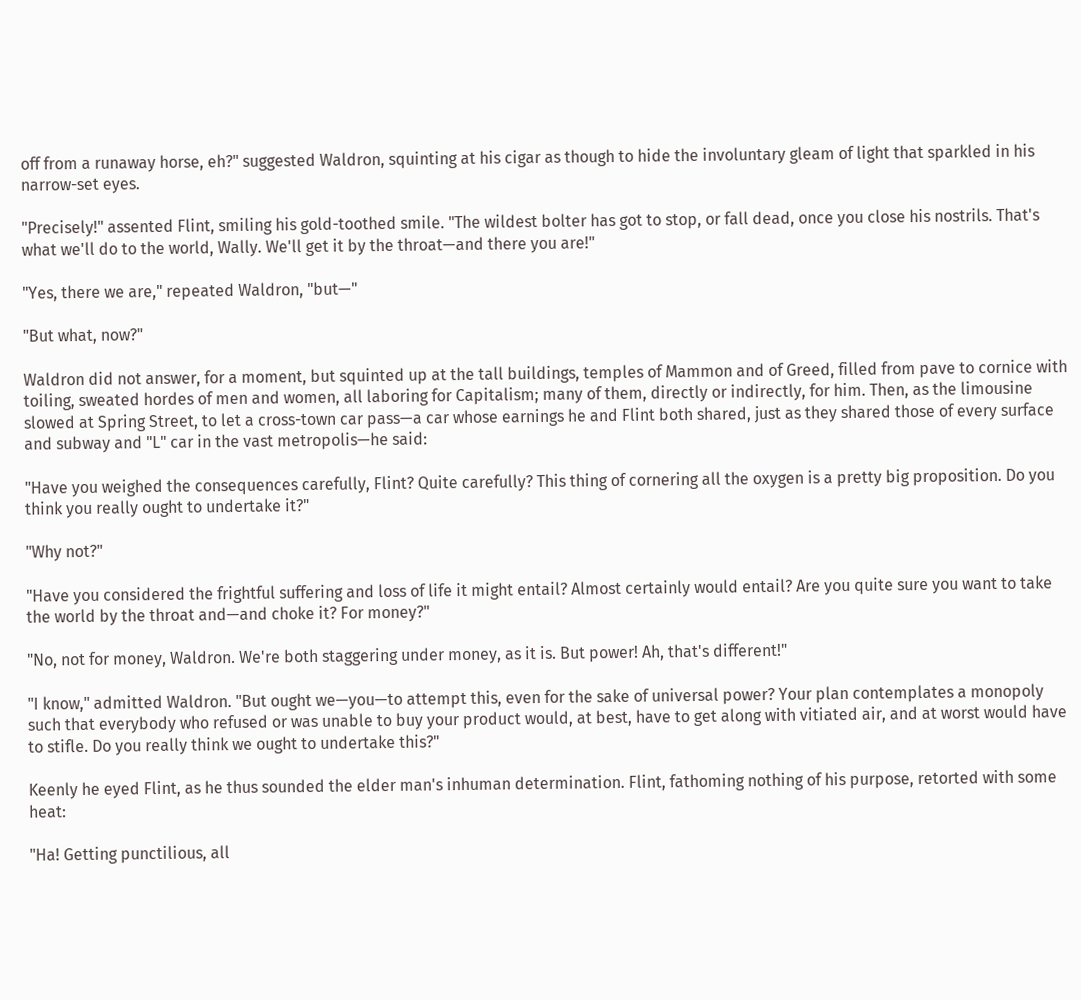off from a runaway horse, eh?" suggested Waldron, squinting at his cigar as though to hide the involuntary gleam of light that sparkled in his narrow-set eyes.

"Precisely!" assented Flint, smiling his gold-toothed smile. "The wildest bolter has got to stop, or fall dead, once you close his nostrils. That's what we'll do to the world, Wally. We'll get it by the throat—and there you are!"

"Yes, there we are," repeated Waldron, "but—"

"But what, now?"

Waldron did not answer, for a moment, but squinted up at the tall buildings, temples of Mammon and of Greed, filled from pave to cornice with toiling, sweated hordes of men and women, all laboring for Capitalism; many of them, directly or indirectly, for him. Then, as the limousine slowed at Spring Street, to let a cross-town car pass—a car whose earnings he and Flint both shared, just as they shared those of every surface and subway and "L" car in the vast metropolis—he said:

"Have you weighed the consequences carefully, Flint? Quite carefully? This thing of cornering all the oxygen is a pretty big proposition. Do you think you really ought to undertake it?"

"Why not?"

"Have you considered the frightful suffering and loss of life it might entail? Almost certainly would entail? Are you quite sure you want to take the world by the throat and—and choke it? For money?"

"No, not for money, Waldron. We're both staggering under money, as it is. But power! Ah, that's different!"

"I know," admitted Waldron. "But ought we—you—to attempt this, even for the sake of universal power? Your plan contemplates a monopoly such that everybody who refused or was unable to buy your product would, at best, have to get along with vitiated air, and at worst would have to stifle. Do you really think we ought to undertake this?"

Keenly he eyed Flint, as he thus sounded the elder man's inhuman determination. Flint, fathoming nothing of his purpose, retorted with some heat:

"Ha! Getting punctilious, all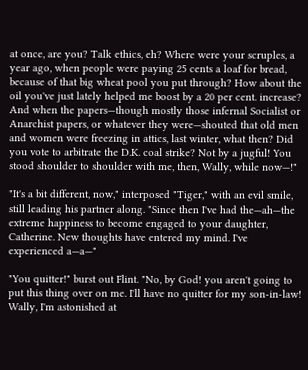at once, are you? Talk ethics, eh? Where were your scruples, a year ago, when people were paying 25 cents a loaf for bread, because of that big wheat pool you put through? How about the oil you've just lately helped me boost by a 20 per cent. increase? And when the papers—though mostly those infernal Socialist or Anarchist papers, or whatever they were—shouted that old men and women were freezing in attics, last winter, what then? Did you vote to arbitrate the D.K. coal strike? Not by a jugful! You stood shoulder to shoulder with me, then, Wally, while now—!"

"It's a bit different, now," interposed "Tiger," with an evil smile, still leading his partner along. "Since then I've had the—ah—the extreme happiness to become engaged to your daughter, Catherine. New thoughts have entered my mind. I've experienced a—a—"

"You quitter!" burst out Flint. "No, by God! you aren't going to put this thing over on me. I'll have no quitter for my son-in-law! Wally, I'm astonished at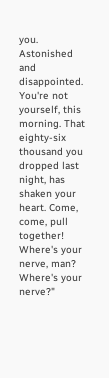you. Astonished and disappointed. You're not yourself, this morning. That eighty-six thousand you dropped last night, has shaken your heart. Come, come, pull together! Where's your nerve, man? Where's your nerve?"